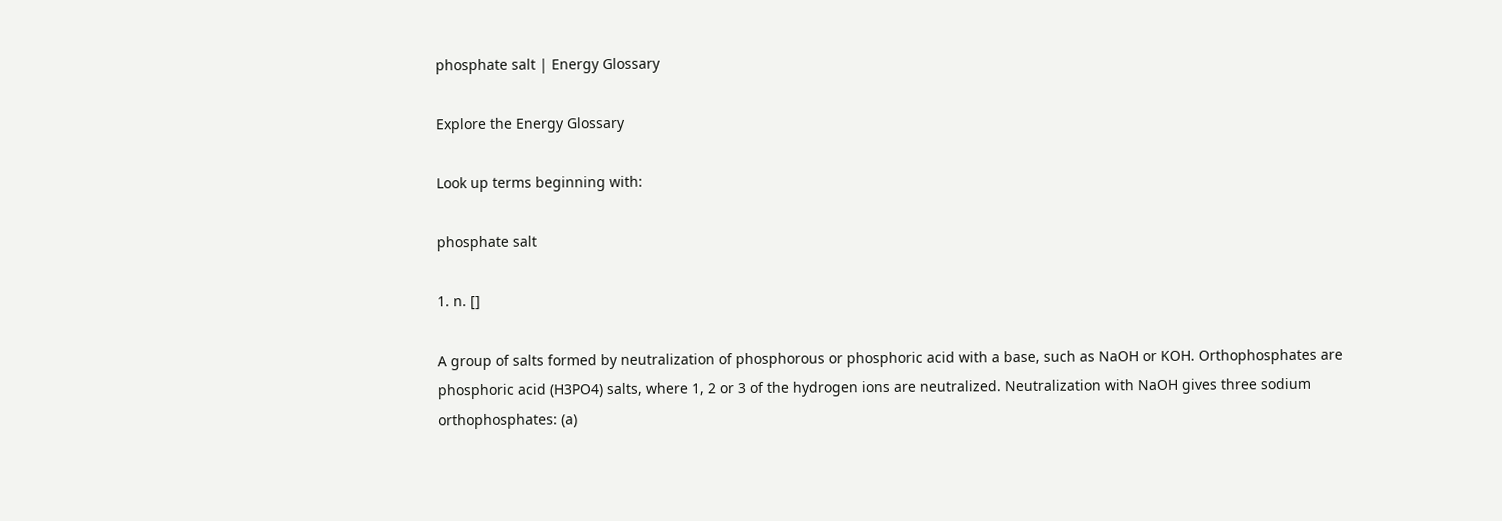phosphate salt | Energy Glossary

Explore the Energy Glossary

Look up terms beginning with:

phosphate salt

1. n. []

A group of salts formed by neutralization of phosphorous or phosphoric acid with a base, such as NaOH or KOH. Orthophosphates are phosphoric acid (H3PO4) salts, where 1, 2 or 3 of the hydrogen ions are neutralized. Neutralization with NaOH gives three sodium orthophosphates: (a)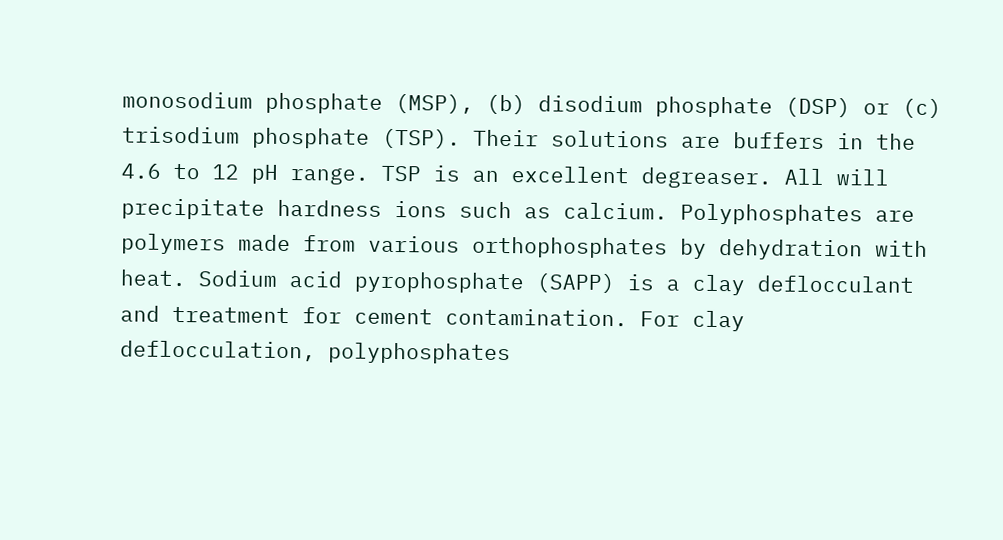monosodium phosphate (MSP), (b) disodium phosphate (DSP) or (c) trisodium phosphate (TSP). Their solutions are buffers in the 4.6 to 12 pH range. TSP is an excellent degreaser. All will precipitate hardness ions such as calcium. Polyphosphates are polymers made from various orthophosphates by dehydration with heat. Sodium acid pyrophosphate (SAPP) is a clay deflocculant and treatment for cement contamination. For clay deflocculation, polyphosphates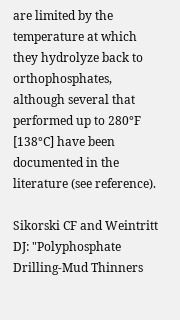are limited by the temperature at which they hydrolyze back to orthophosphates, although several that performed up to 280°F [138°C] have been documented in the literature (see reference).

Sikorski CF and Weintritt DJ: "Polyphosphate Drilling-Mud Thinners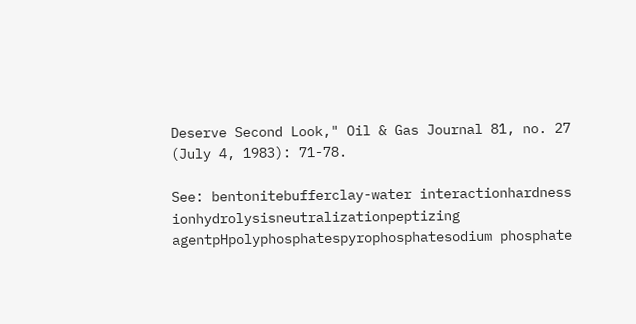Deserve Second Look," Oil & Gas Journal 81, no. 27 (July 4, 1983): 71-78.

See: bentonitebufferclay-water interactionhardness ionhydrolysisneutralizationpeptizing agentpHpolyphosphatespyrophosphatesodium phosphate